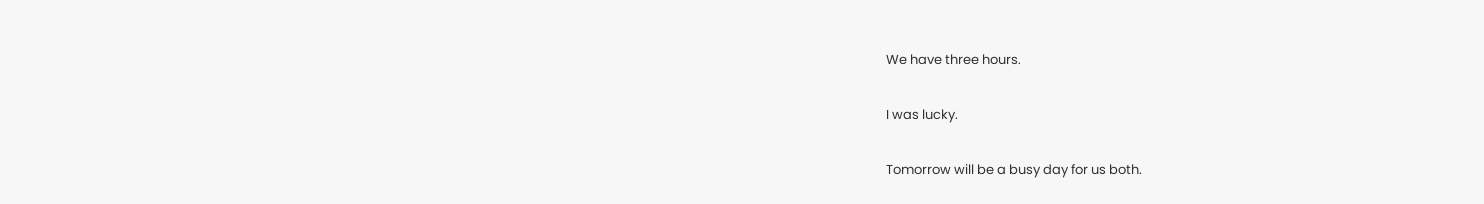We have three hours.

I was lucky.

Tomorrow will be a busy day for us both.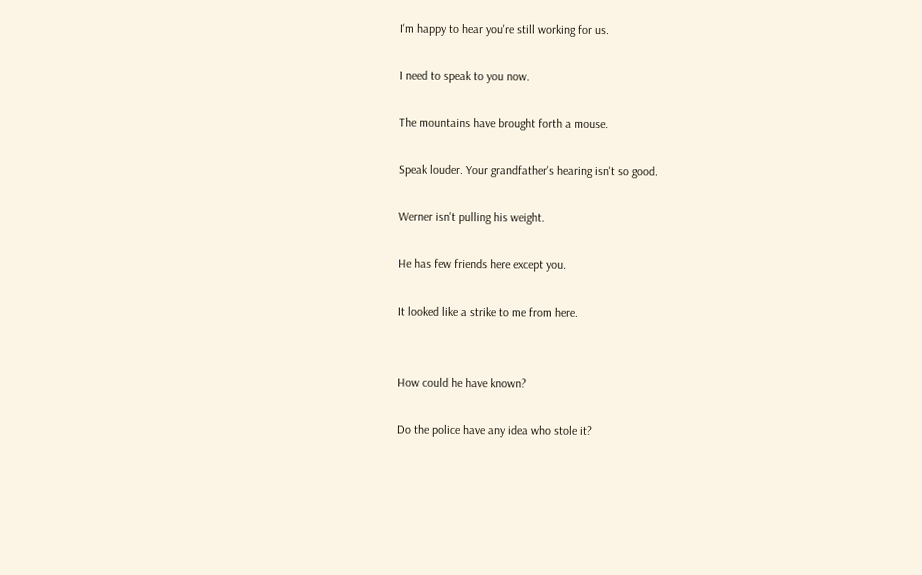I'm happy to hear you're still working for us.

I need to speak to you now.

The mountains have brought forth a mouse.

Speak louder. Your grandfather's hearing isn't so good.

Werner isn't pulling his weight.

He has few friends here except you.

It looked like a strike to me from here.


How could he have known?

Do the police have any idea who stole it?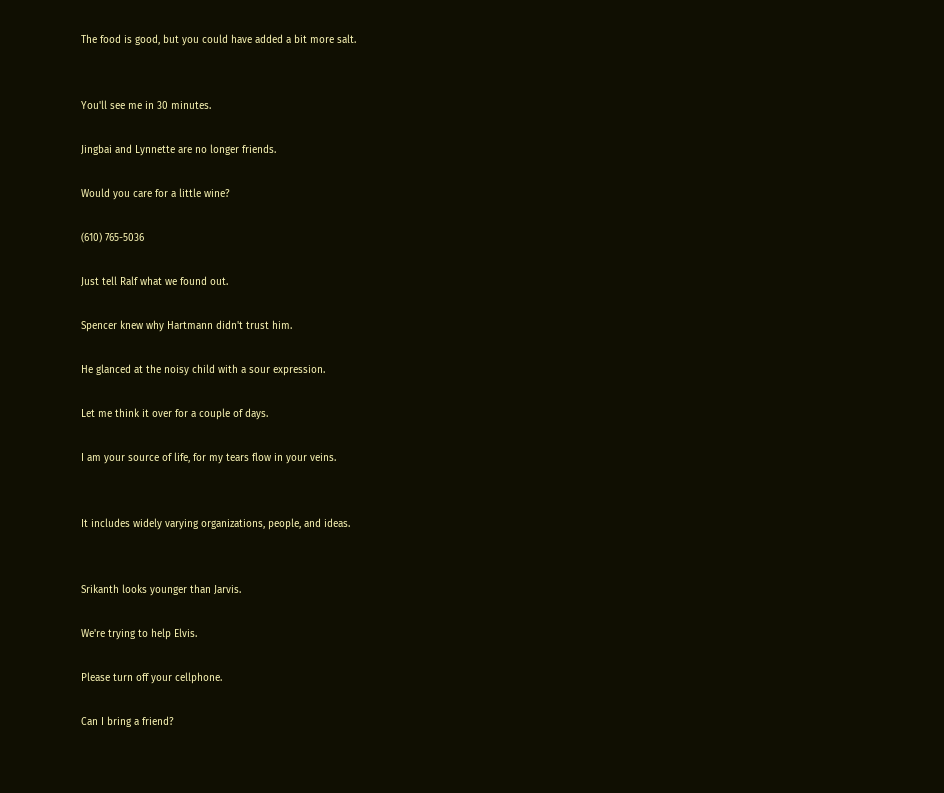The food is good, but you could have added a bit more salt.


You'll see me in 30 minutes.

Jingbai and Lynnette are no longer friends.

Would you care for a little wine?

(610) 765-5036

Just tell Ralf what we found out.

Spencer knew why Hartmann didn't trust him.

He glanced at the noisy child with a sour expression.

Let me think it over for a couple of days.

I am your source of life, for my tears flow in your veins.


It includes widely varying organizations, people, and ideas.


Srikanth looks younger than Jarvis.

We're trying to help Elvis.

Please turn off your cellphone.

Can I bring a friend?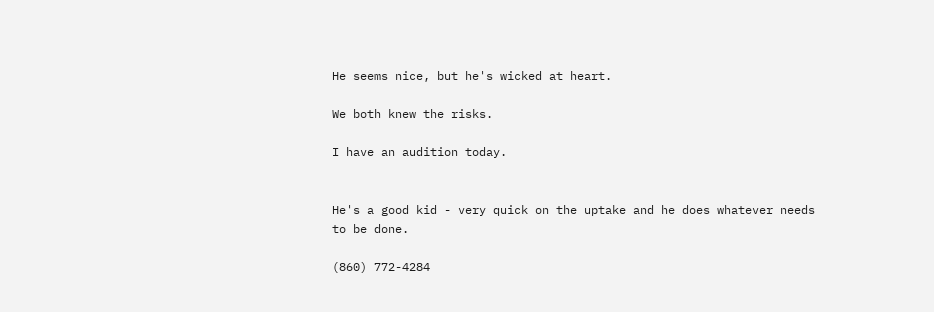He seems nice, but he's wicked at heart.

We both knew the risks.

I have an audition today.


He's a good kid - very quick on the uptake and he does whatever needs to be done.

(860) 772-4284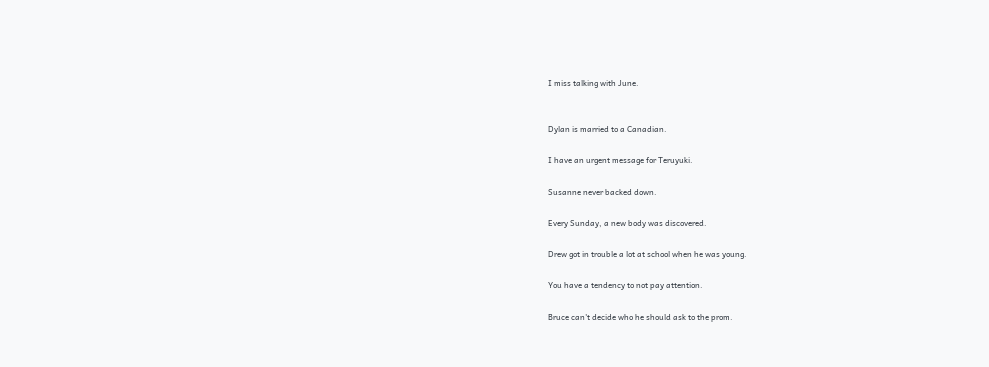I miss talking with June.


Dylan is married to a Canadian.

I have an urgent message for Teruyuki.

Susanne never backed down.

Every Sunday, a new body was discovered.

Drew got in trouble a lot at school when he was young.

You have a tendency to not pay attention.

Bruce can't decide who he should ask to the prom.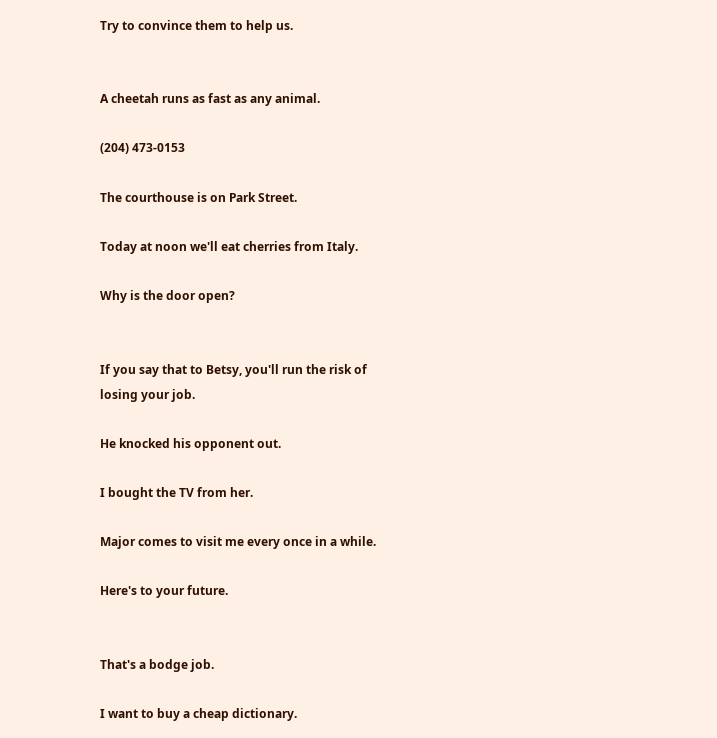Try to convince them to help us.


A cheetah runs as fast as any animal.

(204) 473-0153

The courthouse is on Park Street.

Today at noon we'll eat cherries from Italy.

Why is the door open?


If you say that to Betsy, you'll run the risk of losing your job.

He knocked his opponent out.

I bought the TV from her.

Major comes to visit me every once in a while.

Here's to your future.


That's a bodge job.

I want to buy a cheap dictionary.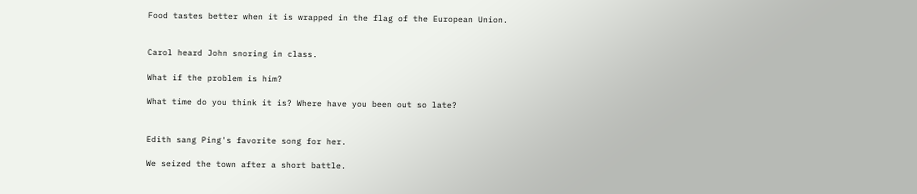Food tastes better when it is wrapped in the flag of the European Union.


Carol heard John snoring in class.

What if the problem is him?

What time do you think it is? Where have you been out so late?


Edith sang Ping's favorite song for her.

We seized the town after a short battle.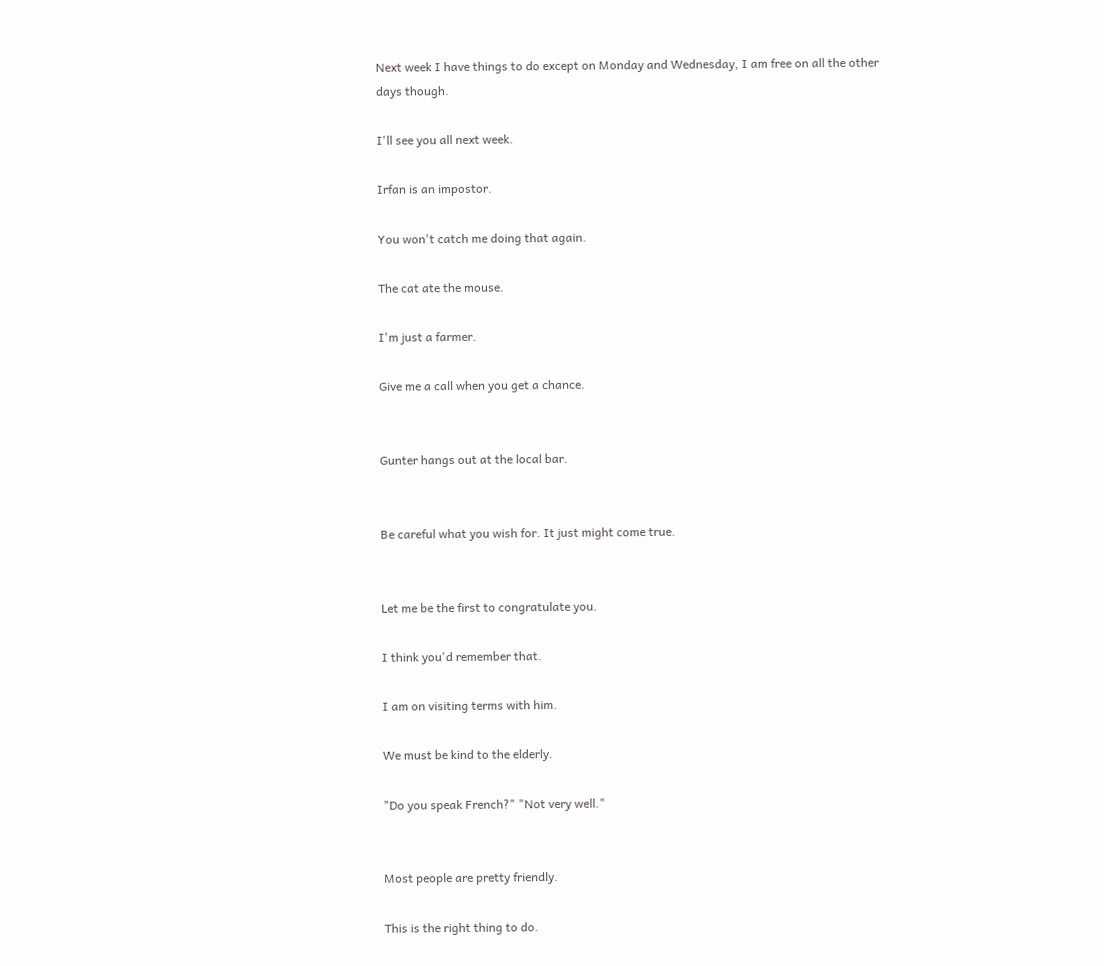Next week I have things to do except on Monday and Wednesday, I am free on all the other days though.

I'll see you all next week.

Irfan is an impostor.

You won't catch me doing that again.

The cat ate the mouse.

I'm just a farmer.

Give me a call when you get a chance.


Gunter hangs out at the local bar.


Be careful what you wish for. It just might come true.


Let me be the first to congratulate you.

I think you'd remember that.

I am on visiting terms with him.

We must be kind to the elderly.

"Do you speak French?" "Not very well."


Most people are pretty friendly.

This is the right thing to do.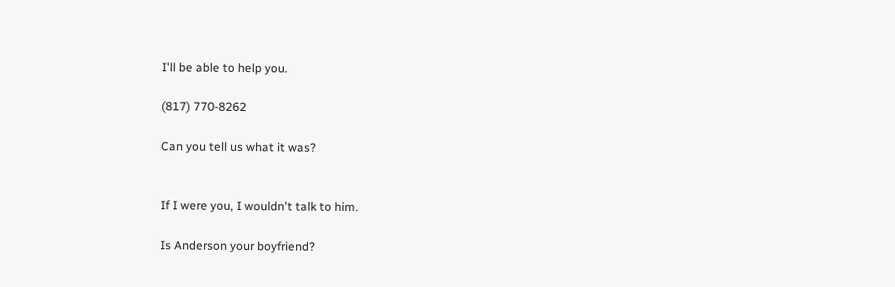I'll be able to help you.

(817) 770-8262

Can you tell us what it was?


If I were you, I wouldn't talk to him.

Is Anderson your boyfriend?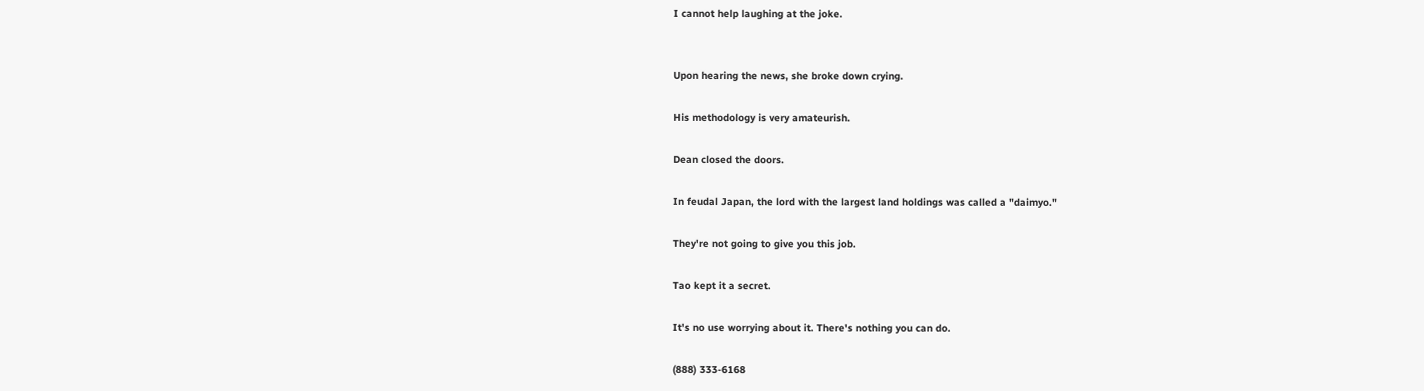I cannot help laughing at the joke.


Upon hearing the news, she broke down crying.

His methodology is very amateurish.

Dean closed the doors.

In feudal Japan, the lord with the largest land holdings was called a "daimyo."

They're not going to give you this job.

Tao kept it a secret.

It's no use worrying about it. There's nothing you can do.

(888) 333-6168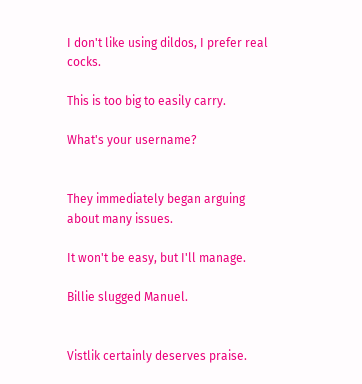I don't like using dildos, I prefer real cocks.

This is too big to easily carry.

What's your username?


They immediately began arguing about many issues.

It won't be easy, but I'll manage.

Billie slugged Manuel.


Vistlik certainly deserves praise.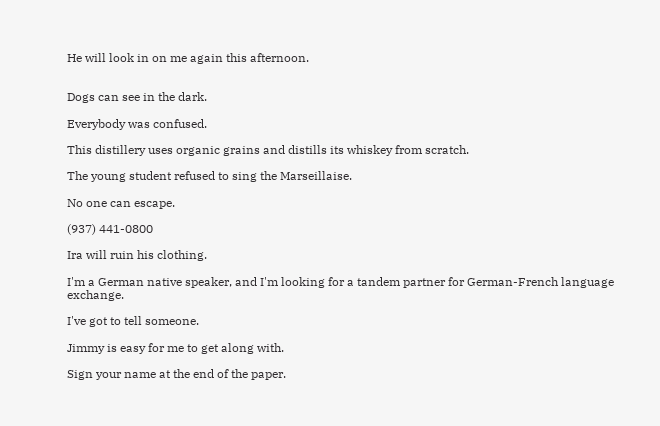He will look in on me again this afternoon.


Dogs can see in the dark.

Everybody was confused.

This distillery uses organic grains and distills its whiskey from scratch.

The young student refused to sing the Marseillaise.

No one can escape.

(937) 441-0800

Ira will ruin his clothing.

I'm a German native speaker, and I'm looking for a tandem partner for German-French language exchange.

I've got to tell someone.

Jimmy is easy for me to get along with.

Sign your name at the end of the paper.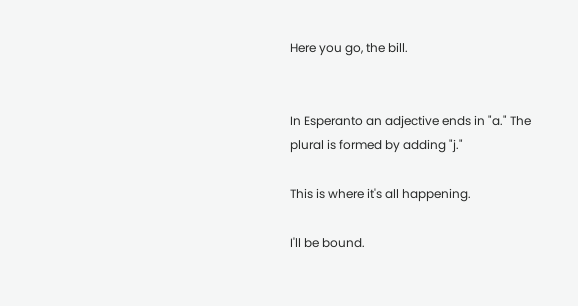Here you go, the bill.


In Esperanto an adjective ends in "a." The plural is formed by adding "j."

This is where it's all happening.

I'll be bound.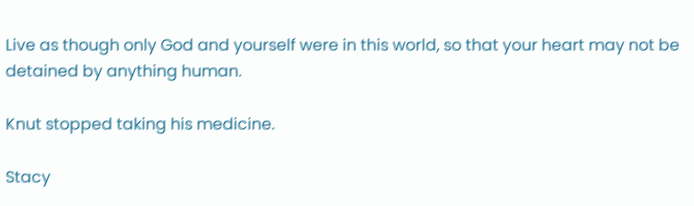Live as though only God and yourself were in this world, so that your heart may not be detained by anything human.

Knut stopped taking his medicine.

Stacy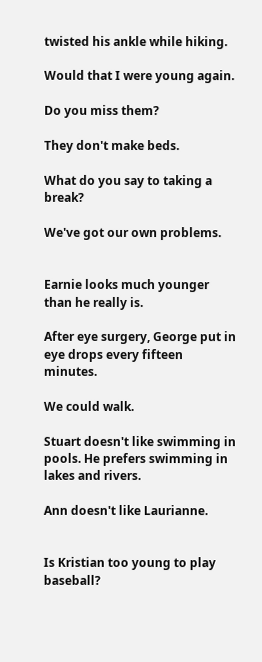twisted his ankle while hiking.

Would that I were young again.

Do you miss them?

They don't make beds.

What do you say to taking a break?

We've got our own problems.


Earnie looks much younger than he really is.

After eye surgery, George put in eye drops every fifteen minutes.

We could walk.

Stuart doesn't like swimming in pools. He prefers swimming in lakes and rivers.

Ann doesn't like Laurianne.


Is Kristian too young to play baseball?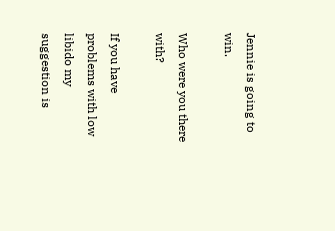Jennie is going to win.

Who were you there with?

If you have problems with low libido my suggestion is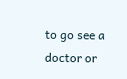to go see a doctor or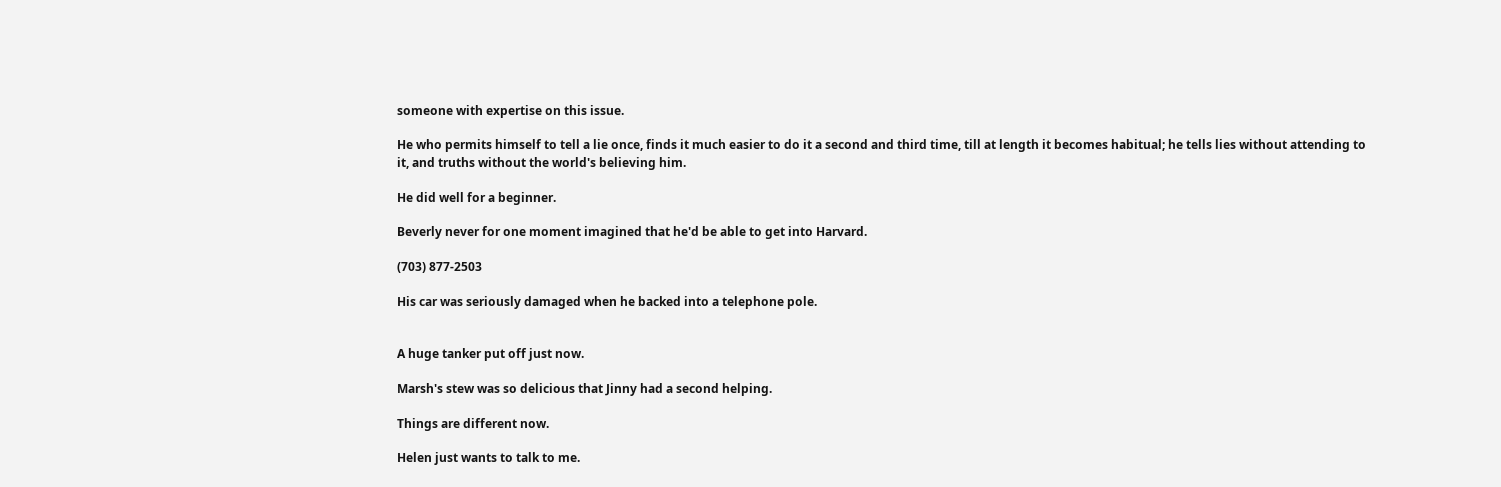someone with expertise on this issue.

He who permits himself to tell a lie once, finds it much easier to do it a second and third time, till at length it becomes habitual; he tells lies without attending to it, and truths without the world's believing him.

He did well for a beginner.

Beverly never for one moment imagined that he'd be able to get into Harvard.

(703) 877-2503

His car was seriously damaged when he backed into a telephone pole.


A huge tanker put off just now.

Marsh's stew was so delicious that Jinny had a second helping.

Things are different now.

Helen just wants to talk to me.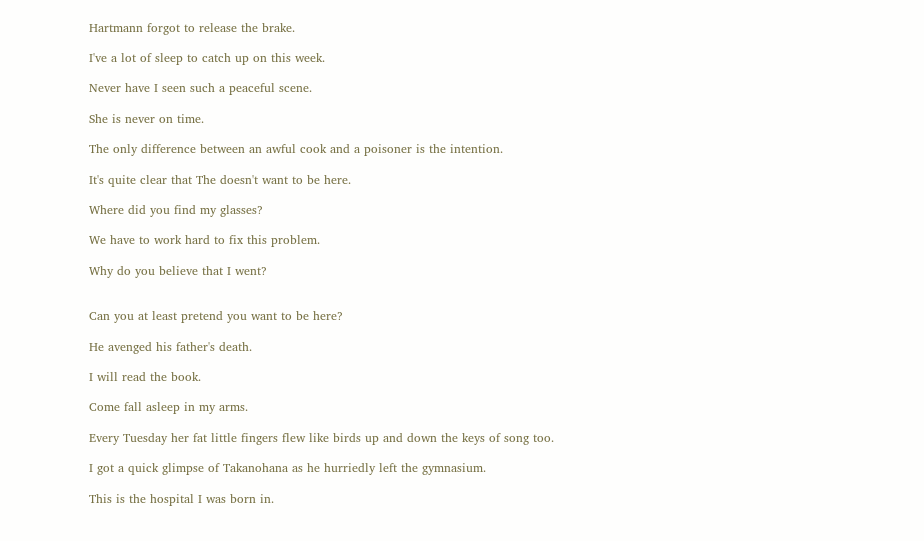Hartmann forgot to release the brake.

I've a lot of sleep to catch up on this week.

Never have I seen such a peaceful scene.

She is never on time.

The only difference between an awful cook and a poisoner is the intention.

It's quite clear that The doesn't want to be here.

Where did you find my glasses?

We have to work hard to fix this problem.

Why do you believe that I went?


Can you at least pretend you want to be here?

He avenged his father's death.

I will read the book.

Come fall asleep in my arms.

Every Tuesday her fat little fingers flew like birds up and down the keys of song too.

I got a quick glimpse of Takanohana as he hurriedly left the gymnasium.

This is the hospital I was born in.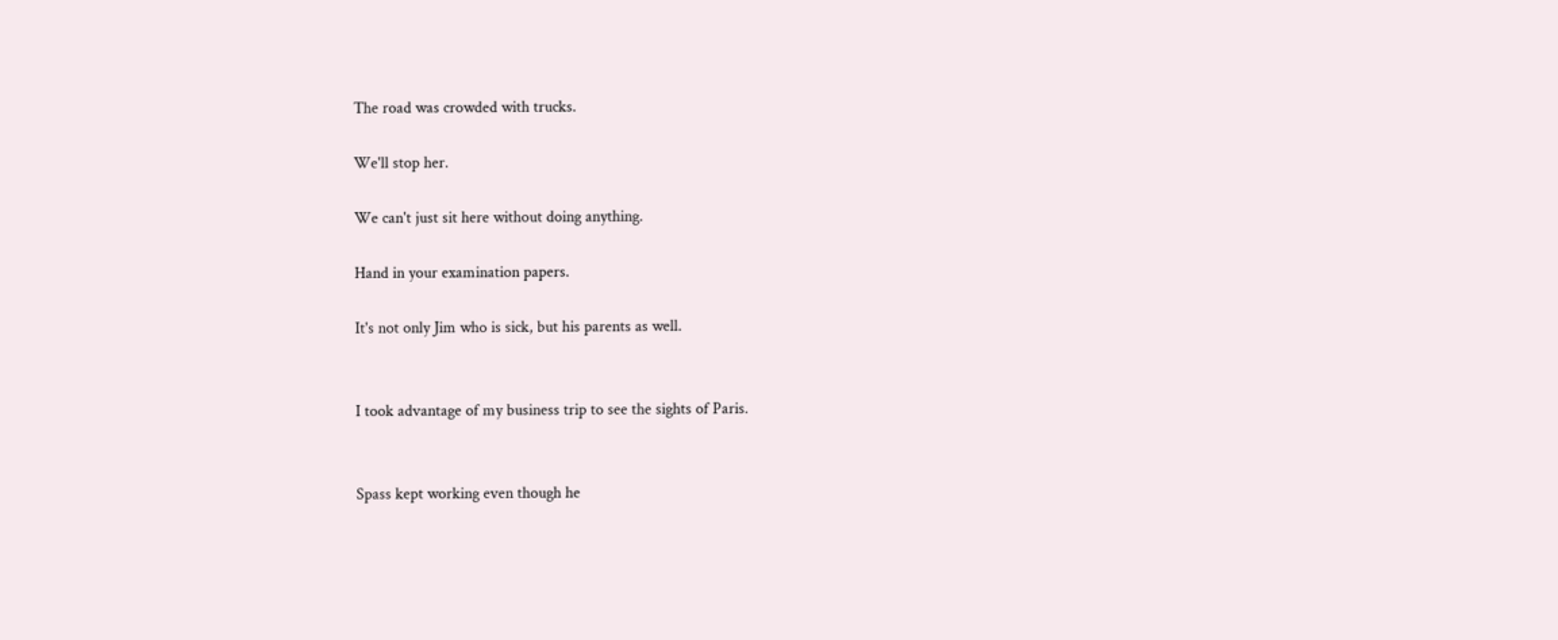The road was crowded with trucks.

We'll stop her.

We can't just sit here without doing anything.

Hand in your examination papers.

It's not only Jim who is sick, but his parents as well.


I took advantage of my business trip to see the sights of Paris.


Spass kept working even though he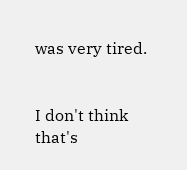was very tired.


I don't think that's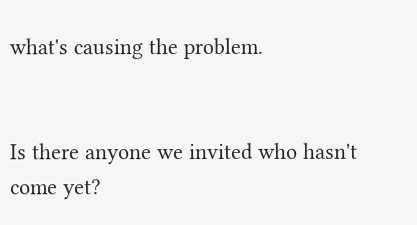what's causing the problem.


Is there anyone we invited who hasn't come yet?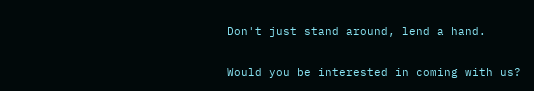Don't just stand around, lend a hand.

Would you be interested in coming with us?